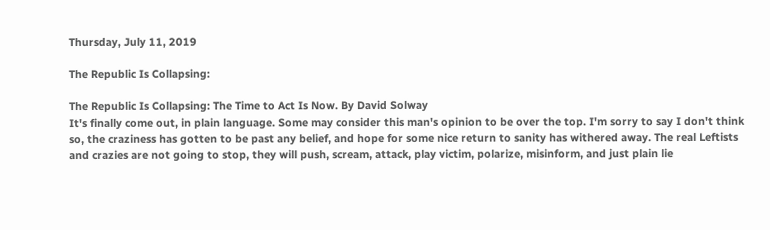Thursday, July 11, 2019

The Republic Is Collapsing:

The Republic Is Collapsing: The Time to Act Is Now. By David Solway
It's finally come out, in plain language. Some may consider this man's opinion to be over the top. I'm sorry to say I don't think so, the craziness has gotten to be past any belief, and hope for some nice return to sanity has withered away. The real Leftists and crazies are not going to stop, they will push, scream, attack, play victim, polarize, misinform, and just plain lie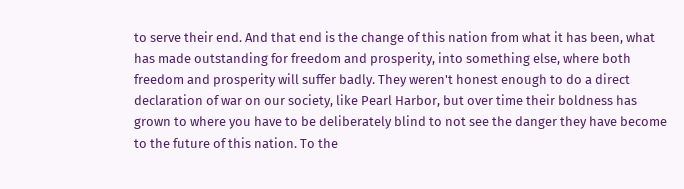to serve their end. And that end is the change of this nation from what it has been, what has made outstanding for freedom and prosperity, into something else, where both freedom and prosperity will suffer badly. They weren't honest enough to do a direct declaration of war on our society, like Pearl Harbor, but over time their boldness has grown to where you have to be deliberately blind to not see the danger they have become to the future of this nation. To the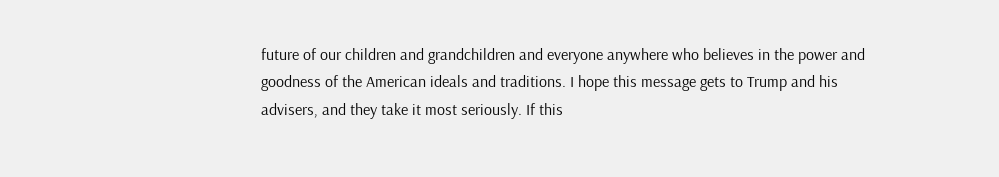future of our children and grandchildren and everyone anywhere who believes in the power and goodness of the American ideals and traditions. I hope this message gets to Trump and his advisers, and they take it most seriously. If this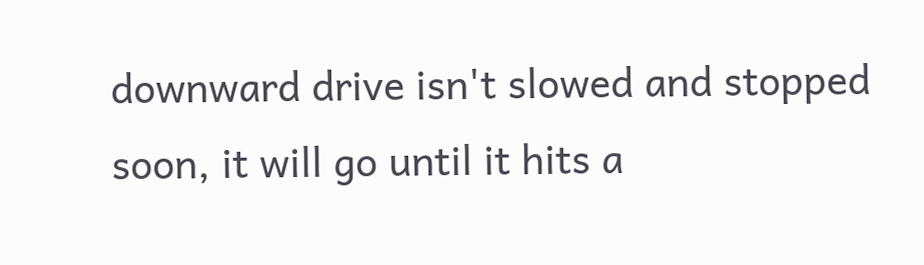downward drive isn't slowed and stopped soon, it will go until it hits a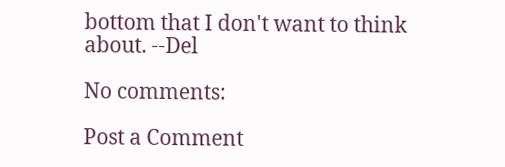bottom that I don't want to think about. --Del

No comments:

Post a Comment